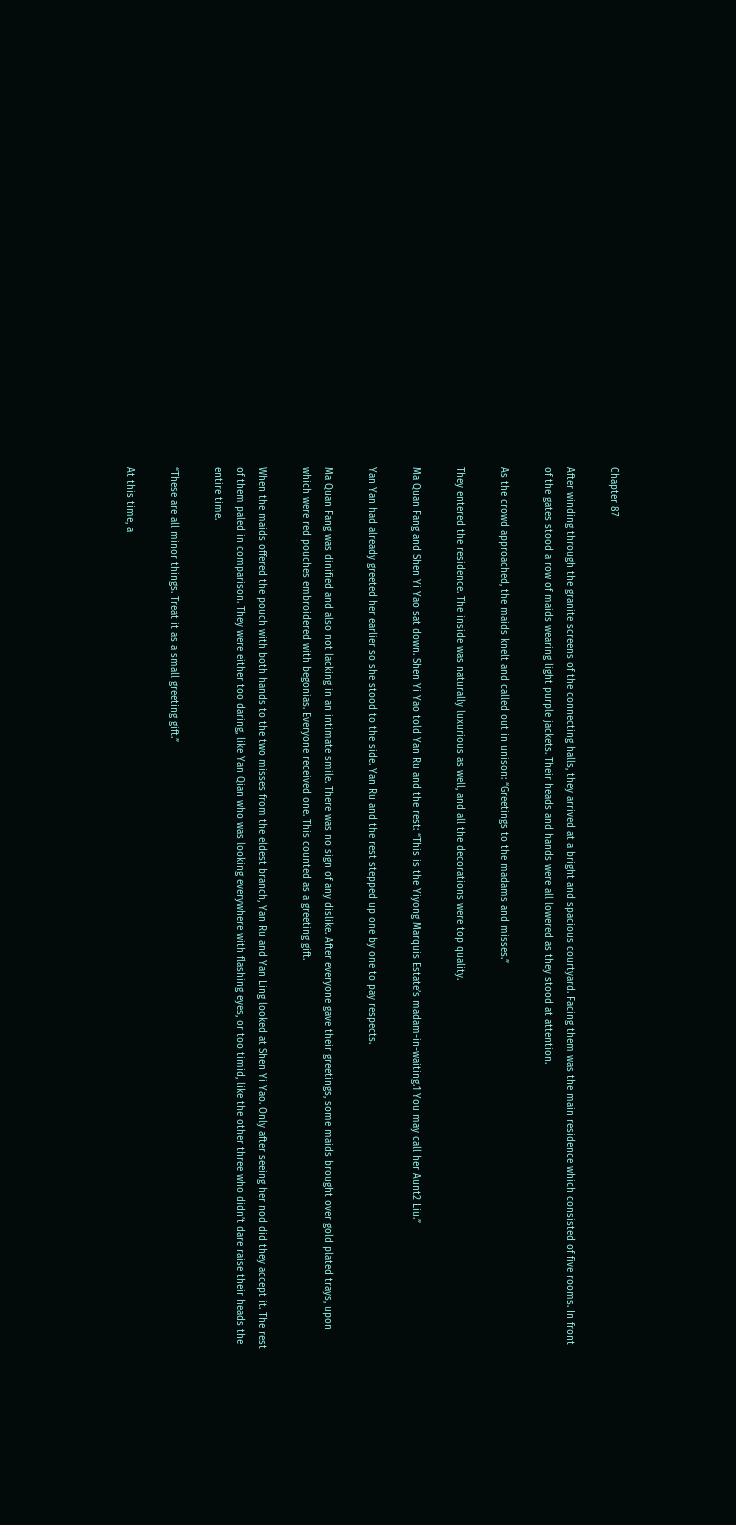Chapter 87

After winding through the granite screens of the connecting halls, they arrived at a bright and spacious courtyard. Facing them was the main residence which consisted of five rooms. In front of the gates stood a row of maids wearing light purple jackets. Their heads and hands were all lowered as they stood at attention.

As the crowd approached, the maids knelt and called out in unison: “Greetings to the madams and misses.”

They entered the residence. The inside was naturally luxurious as well, and all the decorations were top quality.

Ma Quan Fang and Shen Yi Yao sat down. Shen Yi Yao told Yan Ru and the rest: “This is the Yiyong Marquis Estate’s madam-in-waiting.1 You may call her Aunt2 Liu.”

Yan Yan had already greeted her earlier so she stood to the side. Yan Ru and the rest stepped up one by one to pay respects.

Ma Quan Fang was dinified and also not lacking in an intimate smile. There was no sign of any dislike. After everyone gave their greetings, some maids brought over gold plated trays, upon which were red pouches embroidered with begonias. Everyone received one. This counted as a greeting gift.

When the maids offered the pouch with both hands to the two misses from the eldest branch, Yan Ru and Yan Ling looked at Shen Yi Yao. Only after seeing her nod did they accept it. The rest of them paled in comparison. They were either too daring, like Yan Qian who was looking everywhere with flashing eyes, or too timid, like the other three who didn’t dare raise their heads the entire time.

“These are all minor things. Treat it as a small greeting gift.”

At this time, a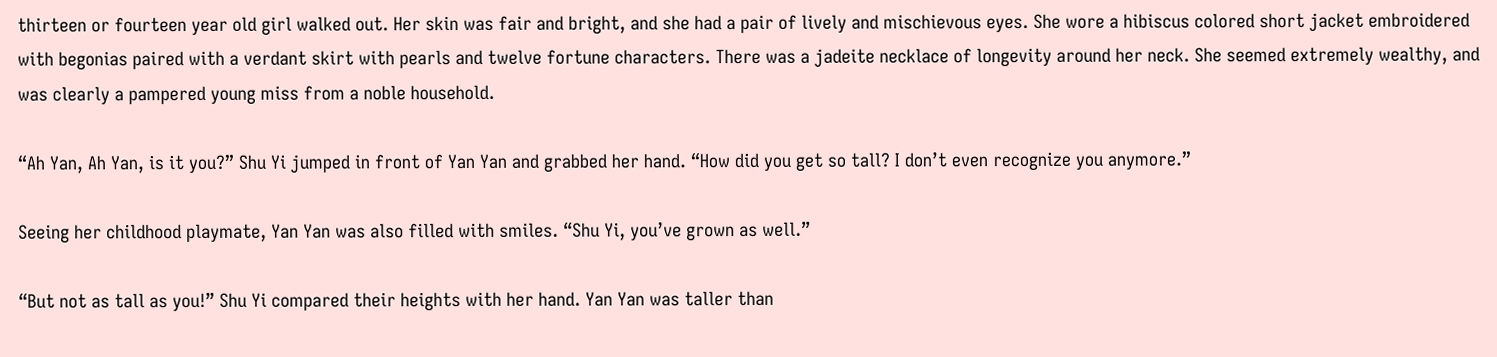thirteen or fourteen year old girl walked out. Her skin was fair and bright, and she had a pair of lively and mischievous eyes. She wore a hibiscus colored short jacket embroidered with begonias paired with a verdant skirt with pearls and twelve fortune characters. There was a jadeite necklace of longevity around her neck. She seemed extremely wealthy, and was clearly a pampered young miss from a noble household.

“Ah Yan, Ah Yan, is it you?” Shu Yi jumped in front of Yan Yan and grabbed her hand. “How did you get so tall? I don’t even recognize you anymore.”

Seeing her childhood playmate, Yan Yan was also filled with smiles. “Shu Yi, you’ve grown as well.”

“But not as tall as you!” Shu Yi compared their heights with her hand. Yan Yan was taller than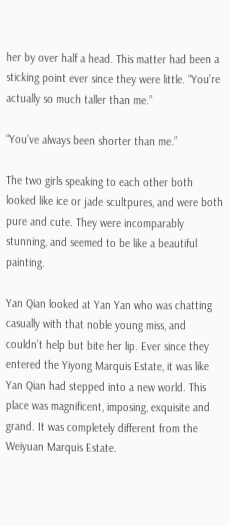her by over half a head. This matter had been a sticking point ever since they were little. “You’re actually so much taller than me.”

“You’ve always been shorter than me.”

The two girls speaking to each other both looked like ice or jade scultpures, and were both pure and cute. They were incomparably stunning, and seemed to be like a beautiful painting.

Yan Qian looked at Yan Yan who was chatting casually with that noble young miss, and couldn’t help but bite her lip. Ever since they entered the Yiyong Marquis Estate, it was like Yan Qian had stepped into a new world. This place was magnificent, imposing, exquisite and grand. It was completely different from the Weiyuan Marquis Estate.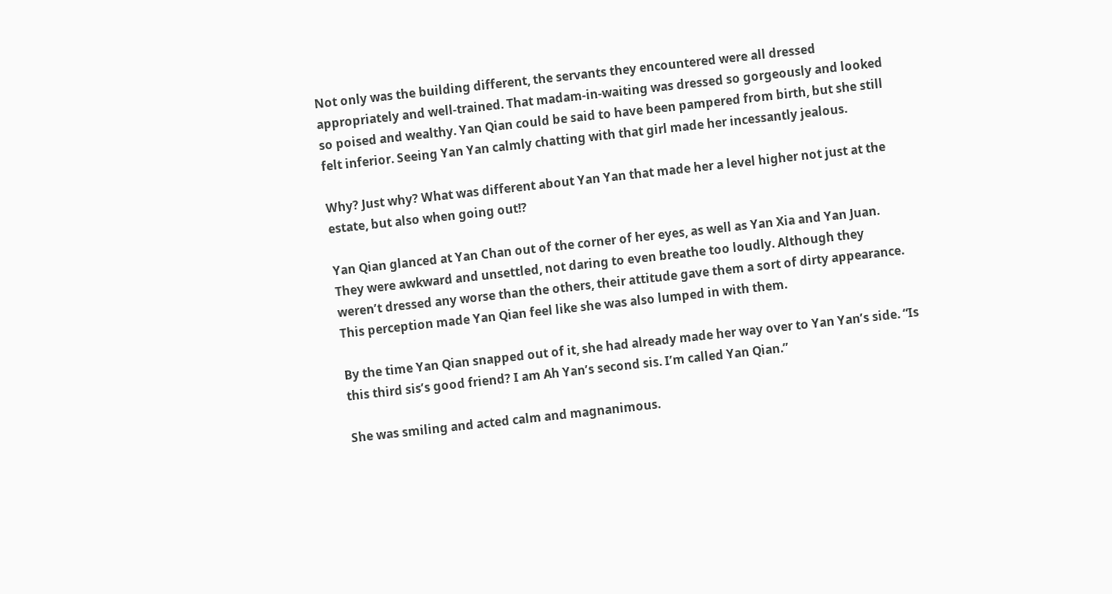Not only was the building different, the servants they encountered were all dressed appropriately and well-trained. That madam-in-waiting was dressed so gorgeously and looked so poised and wealthy. Yan Qian could be said to have been pampered from birth, but she still felt inferior. Seeing Yan Yan calmly chatting with that girl made her incessantly jealous.

Why? Just why? What was different about Yan Yan that made her a level higher not just at the estate, but also when going out!?

Yan Qian glanced at Yan Chan out of the corner of her eyes, as well as Yan Xia and Yan Juan. They were awkward and unsettled, not daring to even breathe too loudly. Although they weren’t dressed any worse than the others, their attitude gave them a sort of dirty appearance. This perception made Yan Qian feel like she was also lumped in with them.

By the time Yan Qian snapped out of it, she had already made her way over to Yan Yan’s side. “Is this third sis’s good friend? I am Ah Yan’s second sis. I’m called Yan Qian.”

She was smiling and acted calm and magnanimous.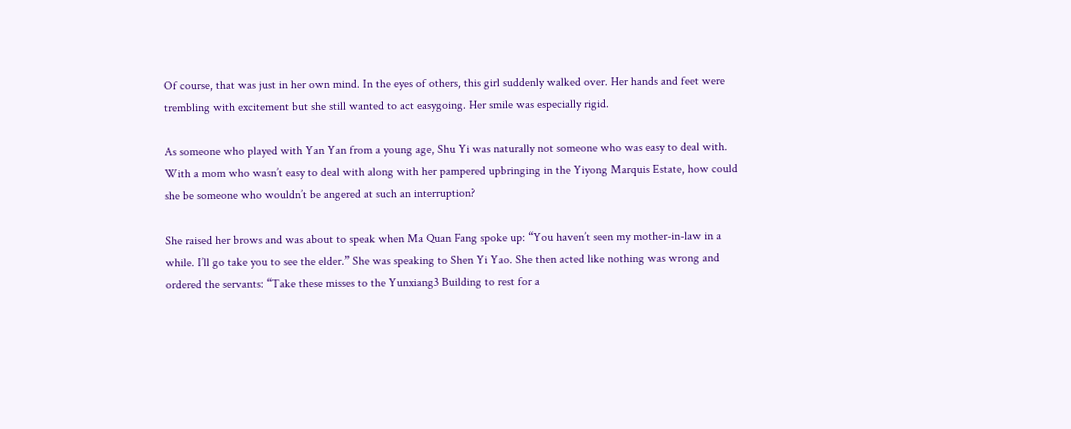Of course, that was just in her own mind. In the eyes of others, this girl suddenly walked over. Her hands and feet were trembling with excitement but she still wanted to act easygoing. Her smile was especially rigid.

As someone who played with Yan Yan from a young age, Shu Yi was naturally not someone who was easy to deal with. With a mom who wasn’t easy to deal with along with her pampered upbringing in the Yiyong Marquis Estate, how could she be someone who wouldn’t be angered at such an interruption?

She raised her brows and was about to speak when Ma Quan Fang spoke up: “You haven’t seen my mother-in-law in a while. I’ll go take you to see the elder.” She was speaking to Shen Yi Yao. She then acted like nothing was wrong and ordered the servants: “Take these misses to the Yunxiang3 Building to rest for a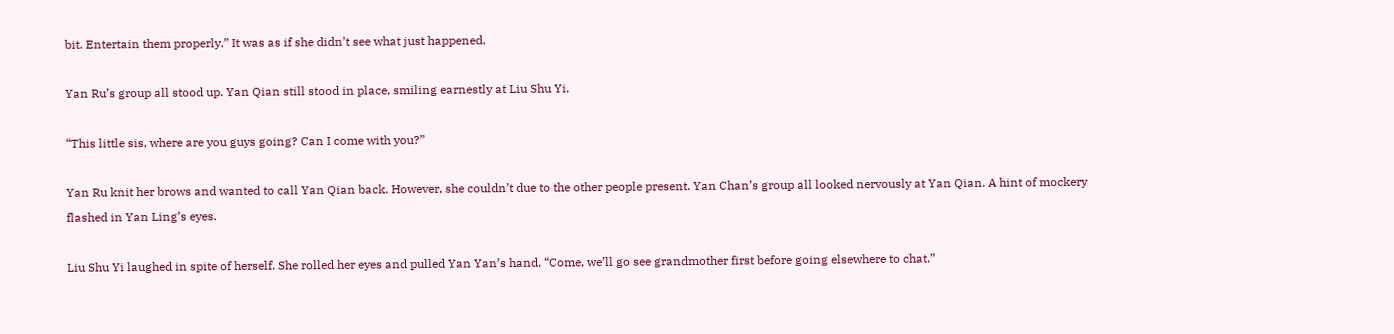bit. Entertain them properly.” It was as if she didn’t see what just happened.

Yan Ru’s group all stood up. Yan Qian still stood in place, smiling earnestly at Liu Shu Yi.

“This little sis, where are you guys going? Can I come with you?”

Yan Ru knit her brows and wanted to call Yan Qian back. However, she couldn’t due to the other people present. Yan Chan’s group all looked nervously at Yan Qian. A hint of mockery flashed in Yan Ling’s eyes.

Liu Shu Yi laughed in spite of herself. She rolled her eyes and pulled Yan Yan’s hand. “Come, we’ll go see grandmother first before going elsewhere to chat.”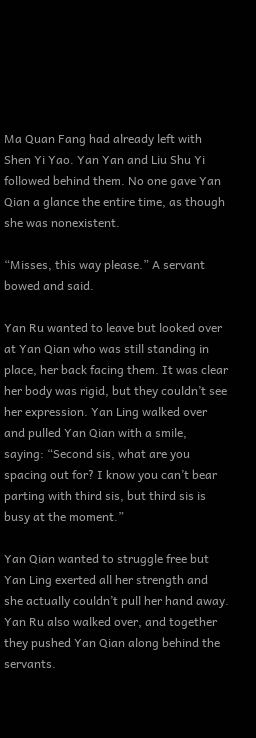Ma Quan Fang had already left with Shen Yi Yao. Yan Yan and Liu Shu Yi followed behind them. No one gave Yan Qian a glance the entire time, as though she was nonexistent.

“Misses, this way please.” A servant bowed and said.

Yan Ru wanted to leave but looked over at Yan Qian who was still standing in place, her back facing them. It was clear her body was rigid, but they couldn’t see her expression. Yan Ling walked over and pulled Yan Qian with a smile, saying: “Second sis, what are you spacing out for? I know you can’t bear parting with third sis, but third sis is busy at the moment.”

Yan Qian wanted to struggle free but Yan Ling exerted all her strength and she actually couldn’t pull her hand away. Yan Ru also walked over, and together they pushed Yan Qian along behind the servants.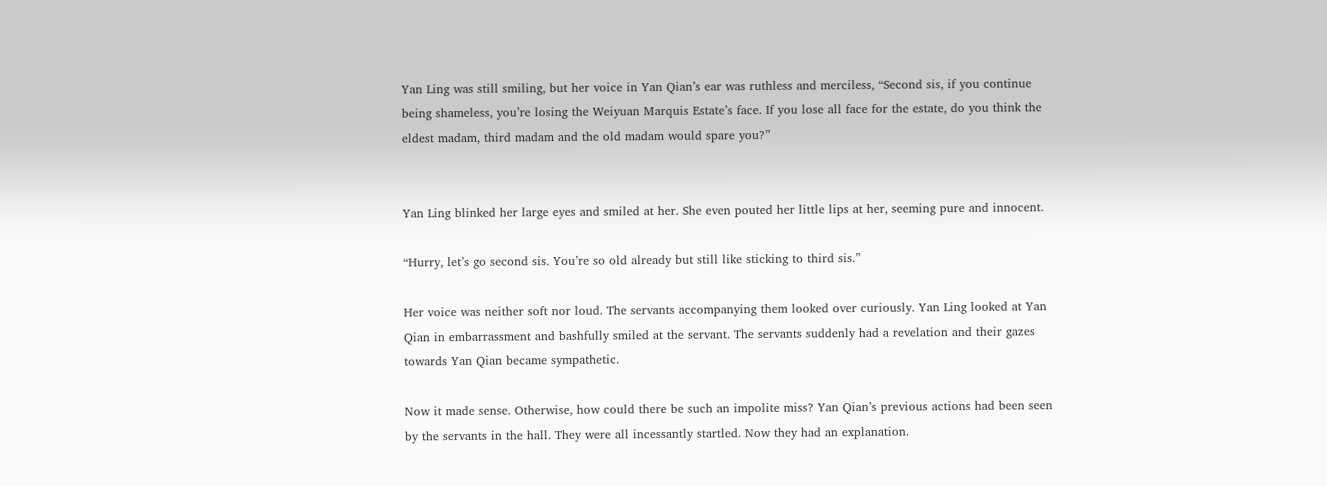Yan Ling was still smiling, but her voice in Yan Qian’s ear was ruthless and merciless, “Second sis, if you continue being shameless, you’re losing the Weiyuan Marquis Estate’s face. If you lose all face for the estate, do you think the eldest madam, third madam and the old madam would spare you?”


Yan Ling blinked her large eyes and smiled at her. She even pouted her little lips at her, seeming pure and innocent.

“Hurry, let’s go second sis. You’re so old already but still like sticking to third sis.”

Her voice was neither soft nor loud. The servants accompanying them looked over curiously. Yan Ling looked at Yan Qian in embarrassment and bashfully smiled at the servant. The servants suddenly had a revelation and their gazes towards Yan Qian became sympathetic.

Now it made sense. Otherwise, how could there be such an impolite miss? Yan Qian’s previous actions had been seen by the servants in the hall. They were all incessantly startled. Now they had an explanation.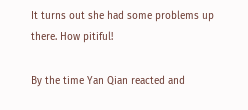It turns out she had some problems up there. How pitiful!

By the time Yan Qian reacted and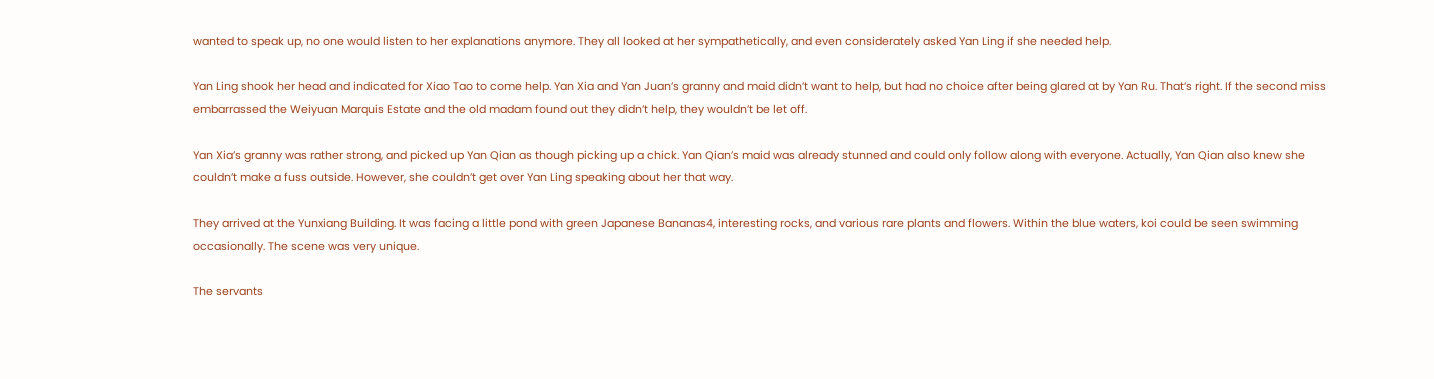wanted to speak up, no one would listen to her explanations anymore. They all looked at her sympathetically, and even considerately asked Yan Ling if she needed help.

Yan Ling shook her head and indicated for Xiao Tao to come help. Yan Xia and Yan Juan’s granny and maid didn’t want to help, but had no choice after being glared at by Yan Ru. That’s right. If the second miss embarrassed the Weiyuan Marquis Estate and the old madam found out they didn’t help, they wouldn’t be let off.

Yan Xia’s granny was rather strong, and picked up Yan Qian as though picking up a chick. Yan Qian’s maid was already stunned and could only follow along with everyone. Actually, Yan Qian also knew she couldn’t make a fuss outside. However, she couldn’t get over Yan Ling speaking about her that way.

They arrived at the Yunxiang Building. It was facing a little pond with green Japanese Bananas4, interesting rocks, and various rare plants and flowers. Within the blue waters, koi could be seen swimming occasionally. The scene was very unique.

The servants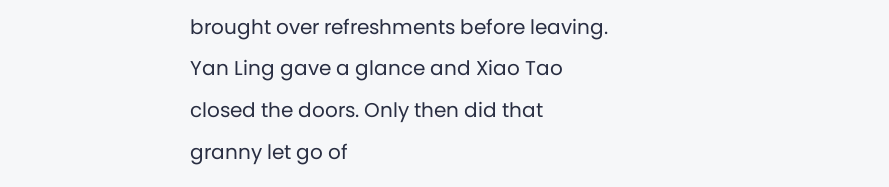brought over refreshments before leaving. Yan Ling gave a glance and Xiao Tao closed the doors. Only then did that granny let go of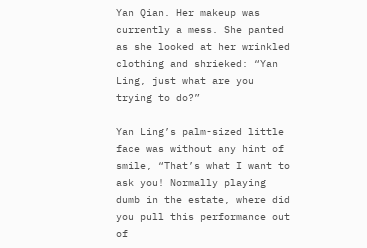Yan Qian. Her makeup was currently a mess. She panted as she looked at her wrinkled clothing and shrieked: “Yan Ling, just what are you trying to do?”

Yan Ling’s palm-sized little face was without any hint of smile, “That’s what I want to ask you! Normally playing dumb in the estate, where did you pull this performance out of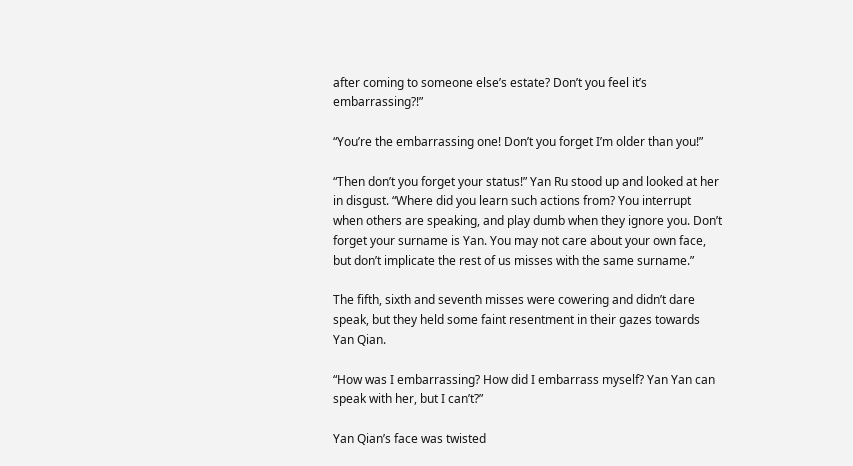after coming to someone else’s estate? Don’t you feel it’s embarrassing?!”

“You’re the embarrassing one! Don’t you forget I’m older than you!”

“Then don’t you forget your status!” Yan Ru stood up and looked at her in disgust. “Where did you learn such actions from? You interrupt when others are speaking, and play dumb when they ignore you. Don’t forget your surname is Yan. You may not care about your own face, but don’t implicate the rest of us misses with the same surname.”

The fifth, sixth and seventh misses were cowering and didn’t dare speak, but they held some faint resentment in their gazes towards Yan Qian.

“How was I embarrassing? How did I embarrass myself? Yan Yan can speak with her, but I can’t?”

Yan Qian’s face was twisted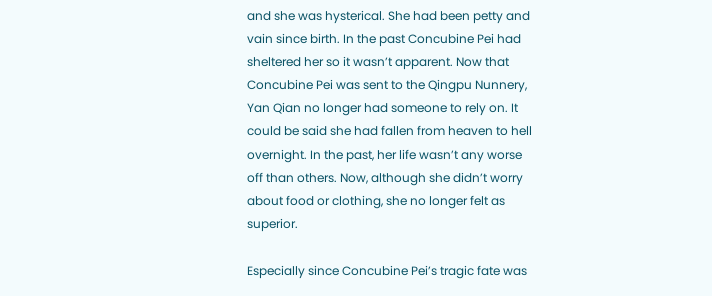and she was hysterical. She had been petty and vain since birth. In the past Concubine Pei had sheltered her so it wasn’t apparent. Now that Concubine Pei was sent to the Qingpu Nunnery, Yan Qian no longer had someone to rely on. It could be said she had fallen from heaven to hell overnight. In the past, her life wasn’t any worse off than others. Now, although she didn’t worry about food or clothing, she no longer felt as superior.

Especially since Concubine Pei’s tragic fate was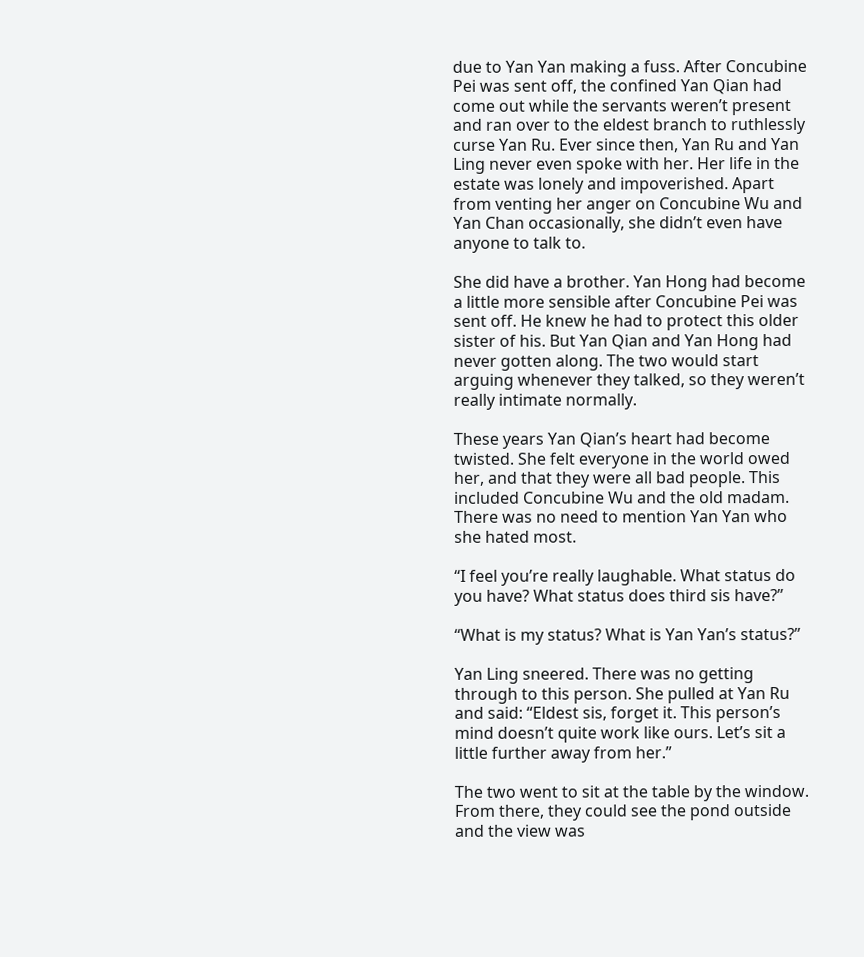due to Yan Yan making a fuss. After Concubine Pei was sent off, the confined Yan Qian had come out while the servants weren’t present and ran over to the eldest branch to ruthlessly curse Yan Ru. Ever since then, Yan Ru and Yan Ling never even spoke with her. Her life in the estate was lonely and impoverished. Apart from venting her anger on Concubine Wu and Yan Chan occasionally, she didn’t even have anyone to talk to.

She did have a brother. Yan Hong had become a little more sensible after Concubine Pei was sent off. He knew he had to protect this older sister of his. But Yan Qian and Yan Hong had never gotten along. The two would start arguing whenever they talked, so they weren’t really intimate normally.

These years Yan Qian’s heart had become twisted. She felt everyone in the world owed her, and that they were all bad people. This included Concubine Wu and the old madam. There was no need to mention Yan Yan who she hated most.

“I feel you’re really laughable. What status do you have? What status does third sis have?”

“What is my status? What is Yan Yan’s status?”

Yan Ling sneered. There was no getting through to this person. She pulled at Yan Ru and said: “Eldest sis, forget it. This person’s mind doesn’t quite work like ours. Let’s sit a little further away from her.”

The two went to sit at the table by the window. From there, they could see the pond outside and the view was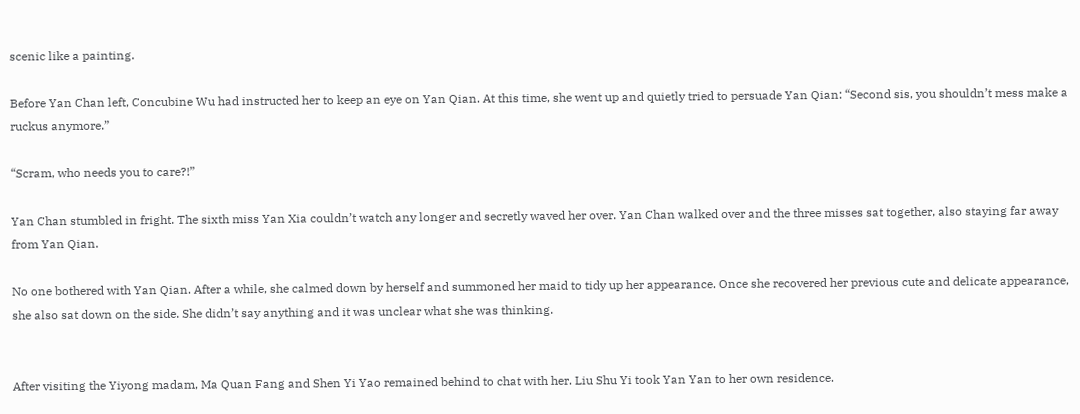scenic like a painting.

Before Yan Chan left, Concubine Wu had instructed her to keep an eye on Yan Qian. At this time, she went up and quietly tried to persuade Yan Qian: “Second sis, you shouldn’t mess make a ruckus anymore.”

“Scram, who needs you to care?!”

Yan Chan stumbled in fright. The sixth miss Yan Xia couldn’t watch any longer and secretly waved her over. Yan Chan walked over and the three misses sat together, also staying far away from Yan Qian.

No one bothered with Yan Qian. After a while, she calmed down by herself and summoned her maid to tidy up her appearance. Once she recovered her previous cute and delicate appearance, she also sat down on the side. She didn’t say anything and it was unclear what she was thinking.


After visiting the Yiyong madam, Ma Quan Fang and Shen Yi Yao remained behind to chat with her. Liu Shu Yi took Yan Yan to her own residence.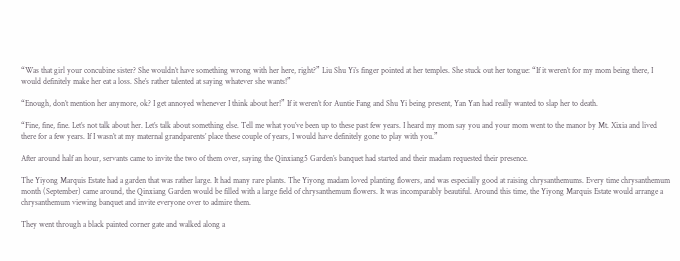“Was that girl your concubine sister? She wouldn’t have something wrong with her here, right?” Liu Shu Yi’s finger pointed at her temples. She stuck out her tongue: “If it weren’t for my mom being there, I would definitely make her eat a loss. She’s rather talented at saying whatever she wants!”

“Enough, don’t mention her anymore, ok? I get annoyed whenever I think about her!” If it weren’t for Auntie Fang and Shu Yi being present, Yan Yan had really wanted to slap her to death.

“Fine, fine, fine. Let’s not talk about her. Let’s talk about something else. Tell me what you’ve been up to these past few years. I heard my mom say you and your mom went to the manor by Mt. Xixia and lived there for a few years. If I wasn’t at my maternal grandparents’ place these couple of years, I would have definitely gone to play with you.”

After around half an hour, servants came to invite the two of them over, saying the Qinxiang5 Garden’s banquet had started and their madam requested their presence.

The Yiyong Marquis Estate had a garden that was rather large. It had many rare plants. The Yiyong madam loved planting flowers, and was especially good at raising chrysanthemums. Every time chrysanthemum month (September) came around, the Qinxiang Garden would be filled with a large field of chrysanthemum flowers. It was incomparably beautiful. Around this time, the Yiyong Marquis Estate would arrange a chrysanthemum viewing banquet and invite everyone over to admire them.

They went through a black painted corner gate and walked along a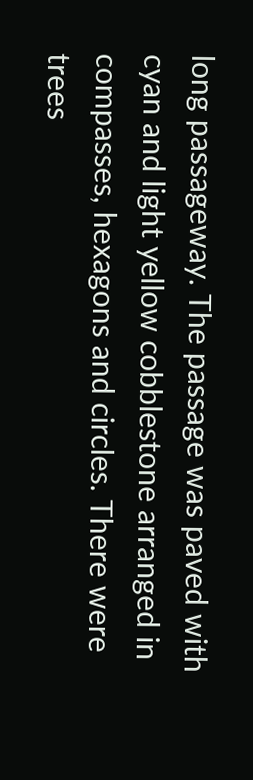long passageway. The passage was paved with cyan and light yellow cobblestone arranged in compasses, hexagons and circles. There were trees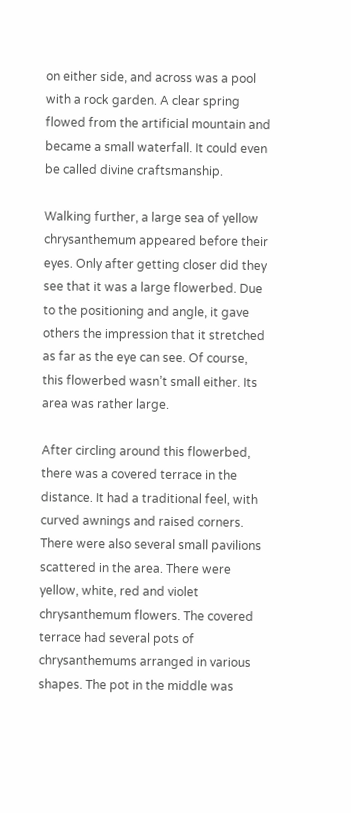on either side, and across was a pool with a rock garden. A clear spring flowed from the artificial mountain and became a small waterfall. It could even be called divine craftsmanship.

Walking further, a large sea of yellow chrysanthemum appeared before their eyes. Only after getting closer did they see that it was a large flowerbed. Due to the positioning and angle, it gave others the impression that it stretched as far as the eye can see. Of course, this flowerbed wasn’t small either. Its area was rather large.

After circling around this flowerbed, there was a covered terrace in the distance. It had a traditional feel, with curved awnings and raised corners. There were also several small pavilions scattered in the area. There were yellow, white, red and violet chrysanthemum flowers. The covered terrace had several pots of chrysanthemums arranged in various shapes. The pot in the middle was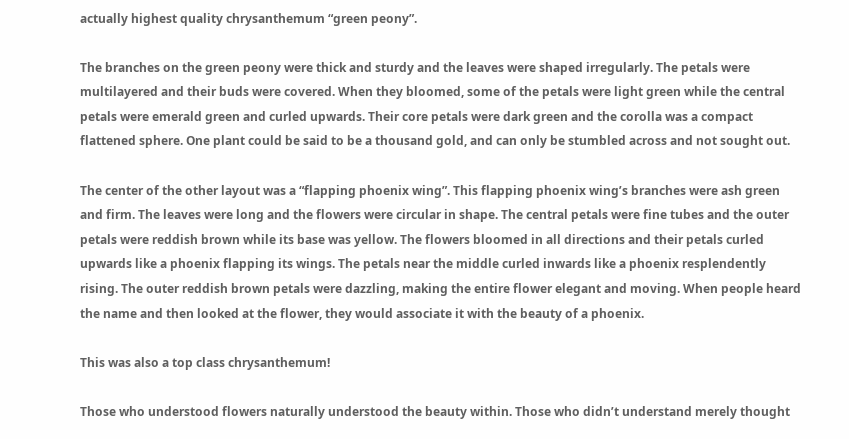actually highest quality chrysanthemum “green peony”.

The branches on the green peony were thick and sturdy and the leaves were shaped irregularly. The petals were multilayered and their buds were covered. When they bloomed, some of the petals were light green while the central petals were emerald green and curled upwards. Their core petals were dark green and the corolla was a compact flattened sphere. One plant could be said to be a thousand gold, and can only be stumbled across and not sought out.

The center of the other layout was a “flapping phoenix wing”. This flapping phoenix wing’s branches were ash green and firm. The leaves were long and the flowers were circular in shape. The central petals were fine tubes and the outer petals were reddish brown while its base was yellow. The flowers bloomed in all directions and their petals curled upwards like a phoenix flapping its wings. The petals near the middle curled inwards like a phoenix resplendently rising. The outer reddish brown petals were dazzling, making the entire flower elegant and moving. When people heard the name and then looked at the flower, they would associate it with the beauty of a phoenix.

This was also a top class chrysanthemum!

Those who understood flowers naturally understood the beauty within. Those who didn’t understand merely thought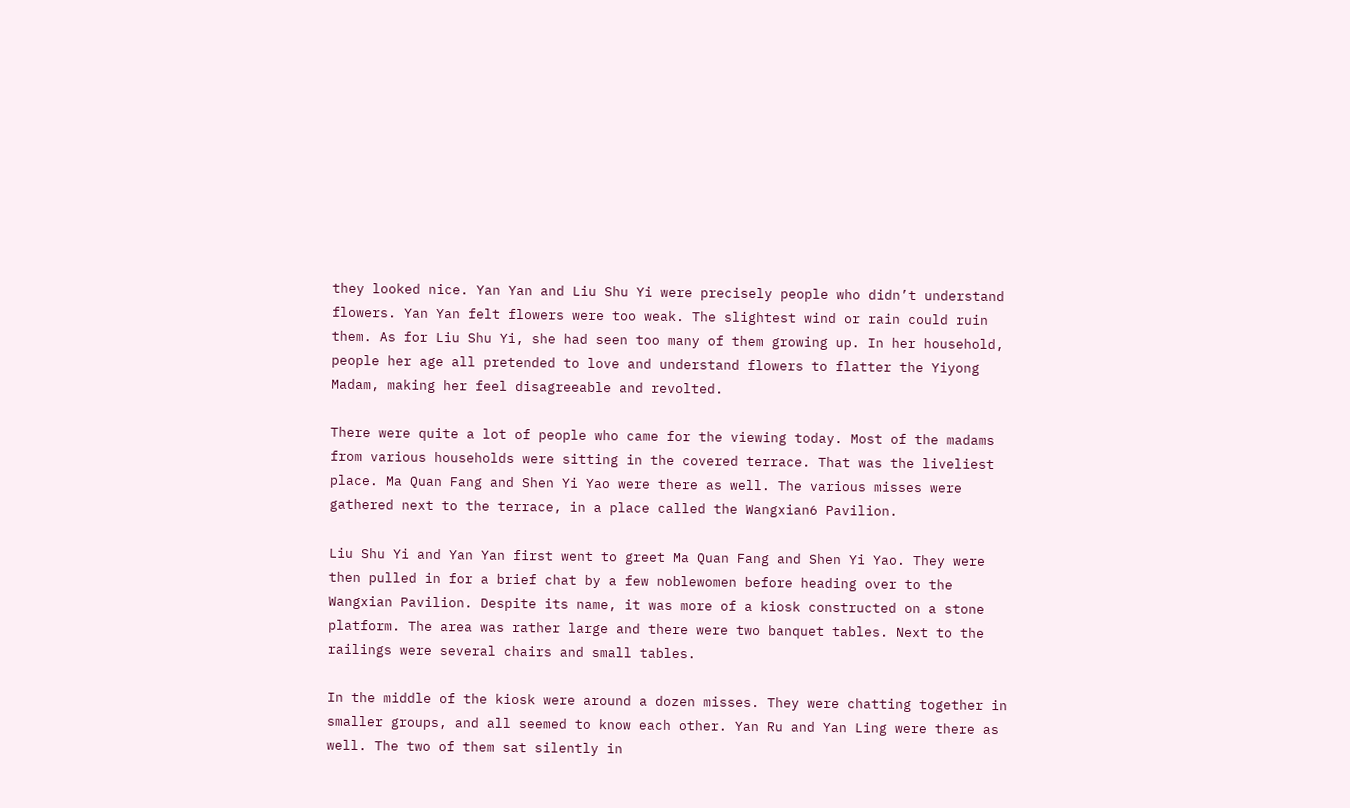they looked nice. Yan Yan and Liu Shu Yi were precisely people who didn’t understand flowers. Yan Yan felt flowers were too weak. The slightest wind or rain could ruin them. As for Liu Shu Yi, she had seen too many of them growing up. In her household, people her age all pretended to love and understand flowers to flatter the Yiyong Madam, making her feel disagreeable and revolted.

There were quite a lot of people who came for the viewing today. Most of the madams from various households were sitting in the covered terrace. That was the liveliest place. Ma Quan Fang and Shen Yi Yao were there as well. The various misses were gathered next to the terrace, in a place called the Wangxian6 Pavilion.

Liu Shu Yi and Yan Yan first went to greet Ma Quan Fang and Shen Yi Yao. They were then pulled in for a brief chat by a few noblewomen before heading over to the Wangxian Pavilion. Despite its name, it was more of a kiosk constructed on a stone platform. The area was rather large and there were two banquet tables. Next to the railings were several chairs and small tables.

In the middle of the kiosk were around a dozen misses. They were chatting together in smaller groups, and all seemed to know each other. Yan Ru and Yan Ling were there as well. The two of them sat silently in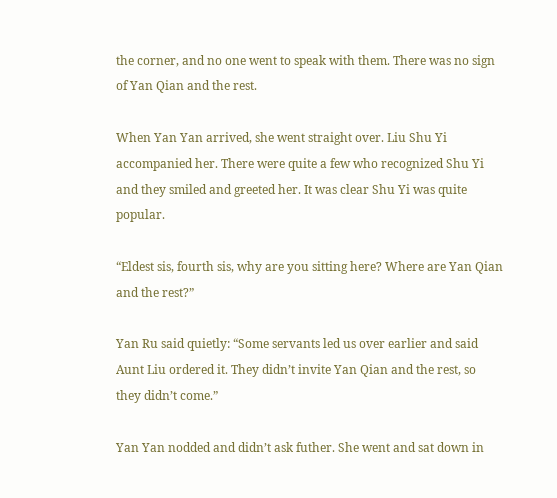the corner, and no one went to speak with them. There was no sign of Yan Qian and the rest.

When Yan Yan arrived, she went straight over. Liu Shu Yi accompanied her. There were quite a few who recognized Shu Yi and they smiled and greeted her. It was clear Shu Yi was quite popular.

“Eldest sis, fourth sis, why are you sitting here? Where are Yan Qian and the rest?”

Yan Ru said quietly: “Some servants led us over earlier and said Aunt Liu ordered it. They didn’t invite Yan Qian and the rest, so they didn’t come.”

Yan Yan nodded and didn’t ask futher. She went and sat down in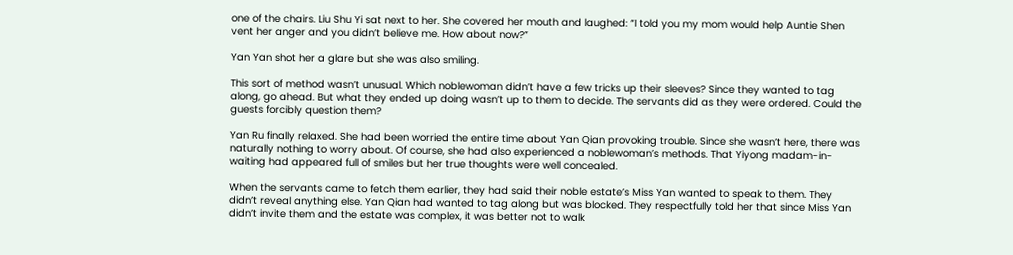one of the chairs. Liu Shu Yi sat next to her. She covered her mouth and laughed: “I told you my mom would help Auntie Shen vent her anger and you didn’t believe me. How about now?”

Yan Yan shot her a glare but she was also smiling.

This sort of method wasn’t unusual. Which noblewoman didn’t have a few tricks up their sleeves? Since they wanted to tag along, go ahead. But what they ended up doing wasn’t up to them to decide. The servants did as they were ordered. Could the guests forcibly question them?

Yan Ru finally relaxed. She had been worried the entire time about Yan Qian provoking trouble. Since she wasn’t here, there was naturally nothing to worry about. Of course, she had also experienced a noblewoman’s methods. That Yiyong madam-in-waiting had appeared full of smiles but her true thoughts were well concealed.

When the servants came to fetch them earlier, they had said their noble estate’s Miss Yan wanted to speak to them. They didn’t reveal anything else. Yan Qian had wanted to tag along but was blocked. They respectfully told her that since Miss Yan didn’t invite them and the estate was complex, it was better not to walk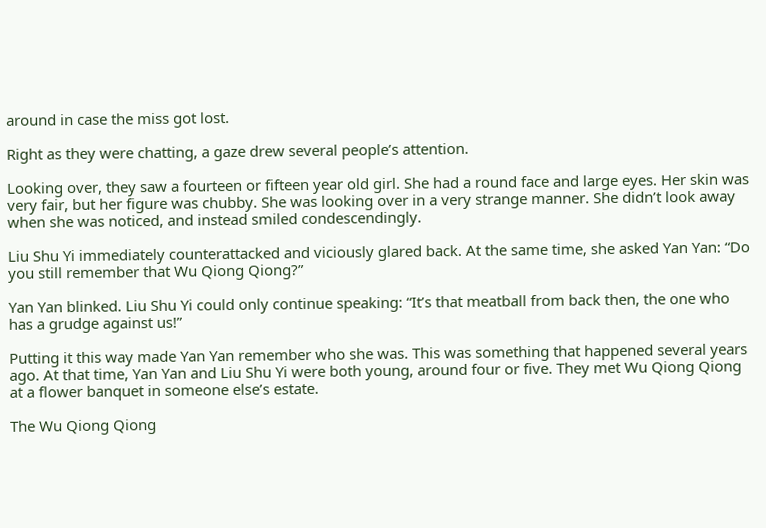around in case the miss got lost.

Right as they were chatting, a gaze drew several people’s attention.

Looking over, they saw a fourteen or fifteen year old girl. She had a round face and large eyes. Her skin was very fair, but her figure was chubby. She was looking over in a very strange manner. She didn’t look away when she was noticed, and instead smiled condescendingly.

Liu Shu Yi immediately counterattacked and viciously glared back. At the same time, she asked Yan Yan: “Do you still remember that Wu Qiong Qiong?”

Yan Yan blinked. Liu Shu Yi could only continue speaking: “It’s that meatball from back then, the one who has a grudge against us!”

Putting it this way made Yan Yan remember who she was. This was something that happened several years ago. At that time, Yan Yan and Liu Shu Yi were both young, around four or five. They met Wu Qiong Qiong at a flower banquet in someone else’s estate.

The Wu Qiong Qiong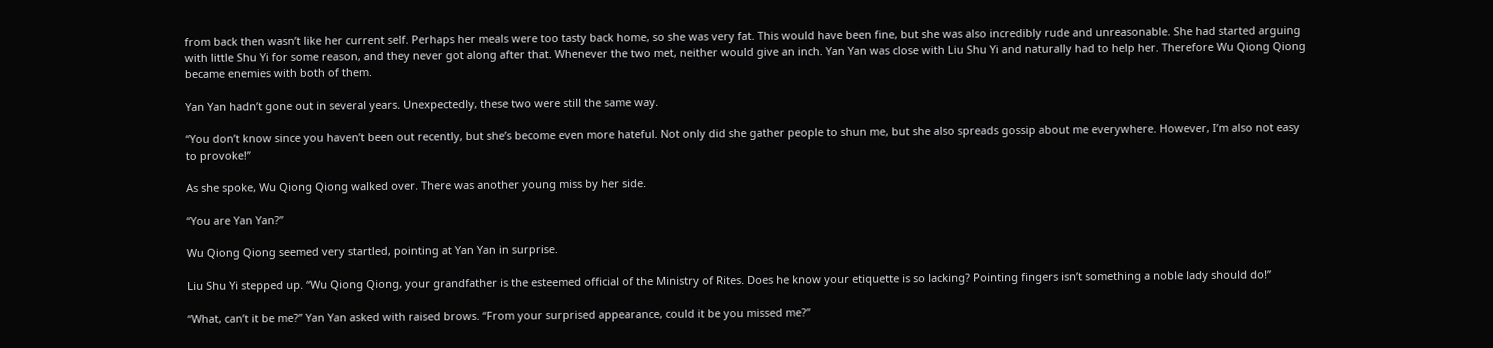from back then wasn’t like her current self. Perhaps her meals were too tasty back home, so she was very fat. This would have been fine, but she was also incredibly rude and unreasonable. She had started arguing with little Shu Yi for some reason, and they never got along after that. Whenever the two met, neither would give an inch. Yan Yan was close with Liu Shu Yi and naturally had to help her. Therefore Wu Qiong Qiong became enemies with both of them.

Yan Yan hadn’t gone out in several years. Unexpectedly, these two were still the same way.

“You don’t know since you haven’t been out recently, but she’s become even more hateful. Not only did she gather people to shun me, but she also spreads gossip about me everywhere. However, I’m also not easy to provoke!”

As she spoke, Wu Qiong Qiong walked over. There was another young miss by her side.

“You are Yan Yan?”

Wu Qiong Qiong seemed very startled, pointing at Yan Yan in surprise.

Liu Shu Yi stepped up. “Wu Qiong Qiong, your grandfather is the esteemed official of the Ministry of Rites. Does he know your etiquette is so lacking? Pointing fingers isn’t something a noble lady should do!”

“What, can’t it be me?” Yan Yan asked with raised brows. “From your surprised appearance, could it be you missed me?”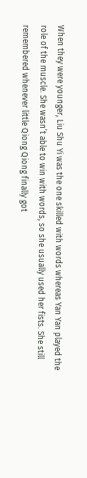When they were younger, Liu Shu Yi was the one skilled with words whereas Yan Yan played the role of the muscle. She wasn’t able to win with words, so she usually used her fists. She still remembered whenever little Qiong Qiong finally got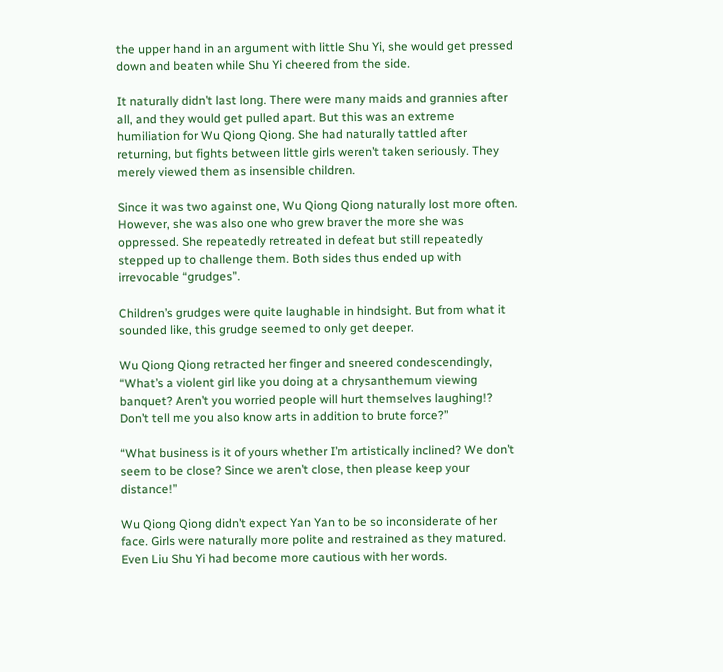the upper hand in an argument with little Shu Yi, she would get pressed down and beaten while Shu Yi cheered from the side.

It naturally didn’t last long. There were many maids and grannies after all, and they would get pulled apart. But this was an extreme humiliation for Wu Qiong Qiong. She had naturally tattled after returning, but fights between little girls weren’t taken seriously. They merely viewed them as insensible children.

Since it was two against one, Wu Qiong Qiong naturally lost more often. However, she was also one who grew braver the more she was oppressed. She repeatedly retreated in defeat but still repeatedly stepped up to challenge them. Both sides thus ended up with irrevocable “grudges”.

Children’s grudges were quite laughable in hindsight. But from what it sounded like, this grudge seemed to only get deeper.

Wu Qiong Qiong retracted her finger and sneered condescendingly, “What’s a violent girl like you doing at a chrysanthemum viewing banquet? Aren’t you worried people will hurt themselves laughing!? Don’t tell me you also know arts in addition to brute force?”

“What business is it of yours whether I’m artistically inclined? We don’t seem to be close? Since we aren’t close, then please keep your distance!”

Wu Qiong Qiong didn’t expect Yan Yan to be so inconsiderate of her face. Girls were naturally more polite and restrained as they matured. Even Liu Shu Yi had become more cautious with her words.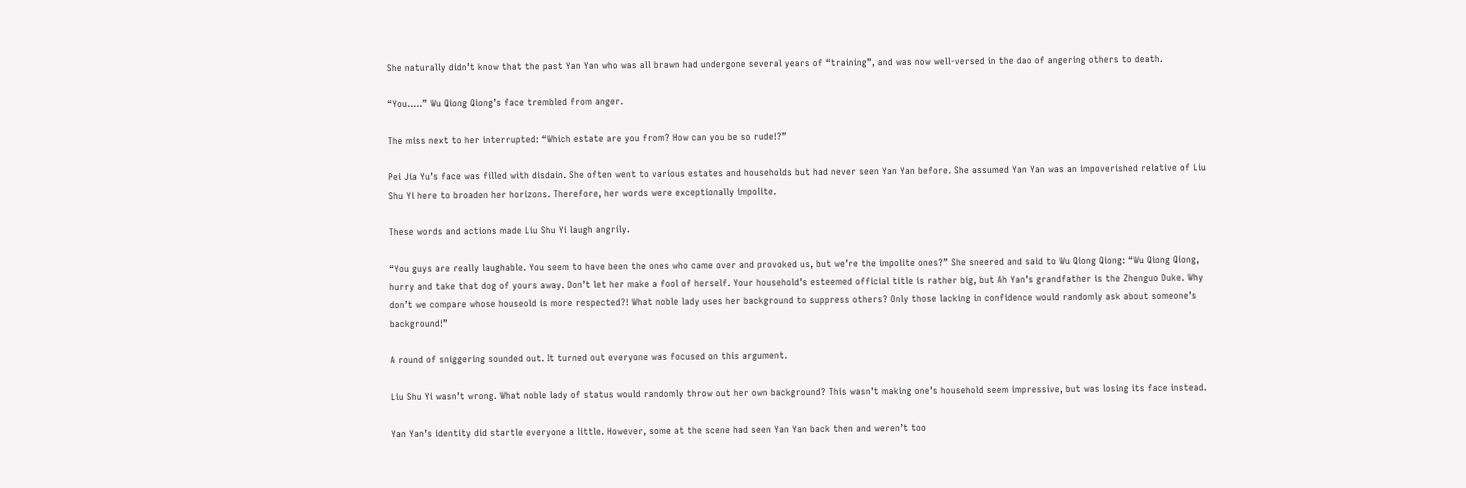She naturally didn’t know that the past Yan Yan who was all brawn had undergone several years of “training”, and was now well-versed in the dao of angering others to death.

“You…..” Wu Qiong Qiong’s face trembled from anger.

The miss next to her interrupted: “Which estate are you from? How can you be so rude!?”

Pei Jia Yu’s face was filled with disdain. She often went to various estates and households but had never seen Yan Yan before. She assumed Yan Yan was an impoverished relative of Liu Shu Yi here to broaden her horizons. Therefore, her words were exceptionally impolite.

These words and actions made Liu Shu Yi laugh angrily.

“You guys are really laughable. You seem to have been the ones who came over and provoked us, but we’re the impolite ones?” She sneered and said to Wu Qiong Qiong: “Wu Qiong Qiong, hurry and take that dog of yours away. Don’t let her make a fool of herself. Your household’s esteemed official title is rather big, but Ah Yan’s grandfather is the Zhenguo Duke. Why don’t we compare whose houseold is more respected?! What noble lady uses her background to suppress others? Only those lacking in confidence would randomly ask about someone’s background!”

A round of sniggering sounded out. It turned out everyone was focused on this argument.

Liu Shu Yi wasn’t wrong. What noble lady of status would randomly throw out her own background? This wasn’t making one’s household seem impressive, but was losing its face instead.

Yan Yan’s identity did startle everyone a little. However, some at the scene had seen Yan Yan back then and weren’t too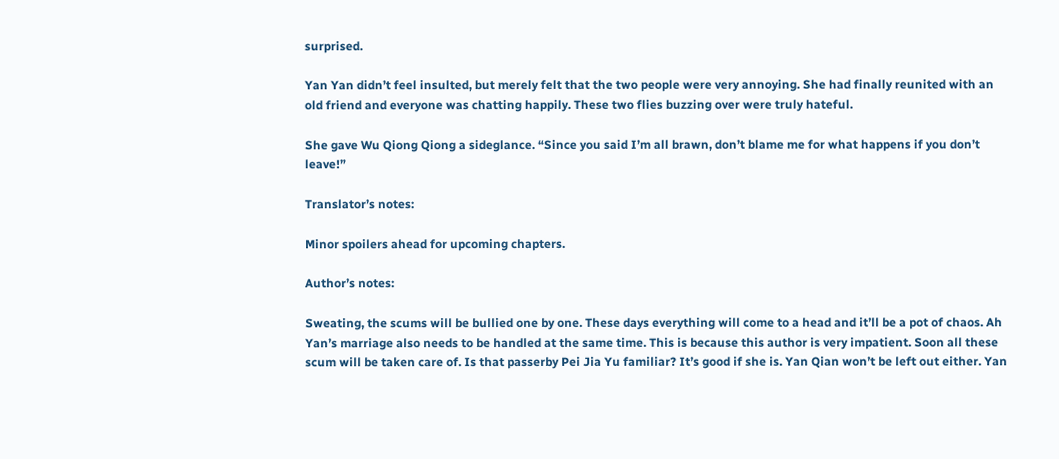surprised.

Yan Yan didn’t feel insulted, but merely felt that the two people were very annoying. She had finally reunited with an old friend and everyone was chatting happily. These two flies buzzing over were truly hateful.

She gave Wu Qiong Qiong a sideglance. “Since you said I’m all brawn, don’t blame me for what happens if you don’t leave!”

Translator’s notes:

Minor spoilers ahead for upcoming chapters.

Author’s notes:

Sweating, the scums will be bullied one by one. These days everything will come to a head and it’ll be a pot of chaos. Ah Yan’s marriage also needs to be handled at the same time. This is because this author is very impatient. Soon all these scum will be taken care of. Is that passerby Pei Jia Yu familiar? It’s good if she is. Yan Qian won’t be left out either. Yan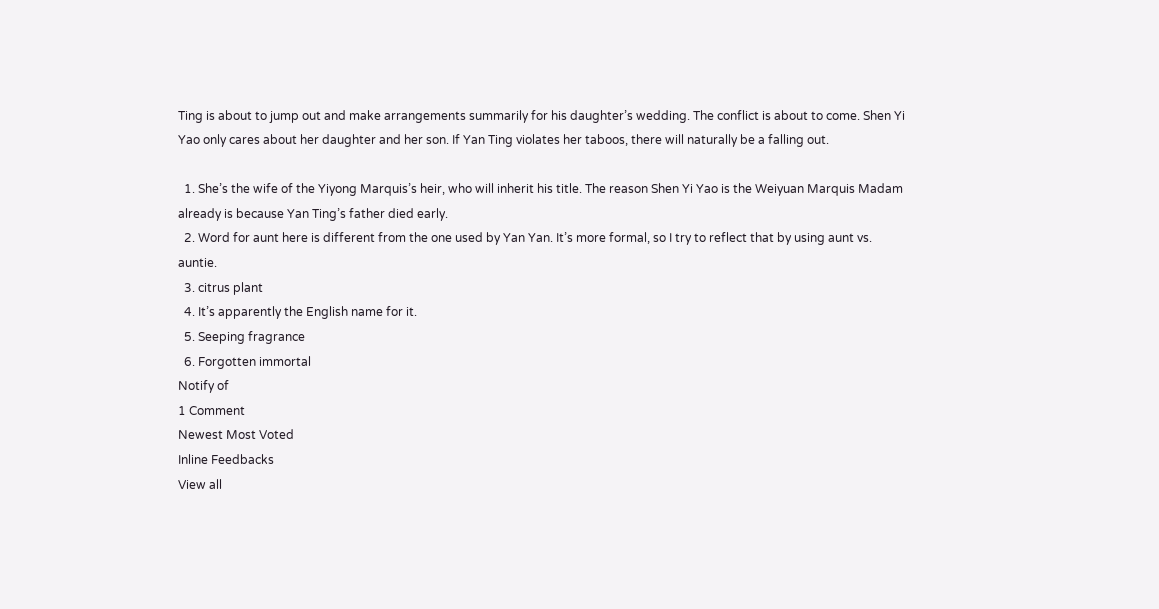Ting is about to jump out and make arrangements summarily for his daughter’s wedding. The conflict is about to come. Shen Yi Yao only cares about her daughter and her son. If Yan Ting violates her taboos, there will naturally be a falling out.

  1. She’s the wife of the Yiyong Marquis’s heir, who will inherit his title. The reason Shen Yi Yao is the Weiyuan Marquis Madam already is because Yan Ting’s father died early.
  2. Word for aunt here is different from the one used by Yan Yan. It’s more formal, so I try to reflect that by using aunt vs. auntie.
  3. citrus plant
  4. It’s apparently the English name for it.
  5. Seeping fragrance
  6. Forgotten immortal
Notify of
1 Comment
Newest Most Voted
Inline Feedbacks
View all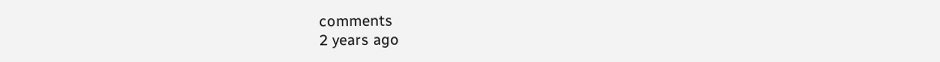comments
2 years ago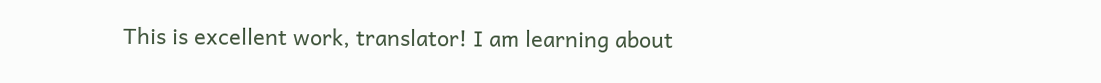This is excellent work, translator! I am learning about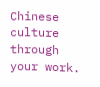Chinese culture through your work.